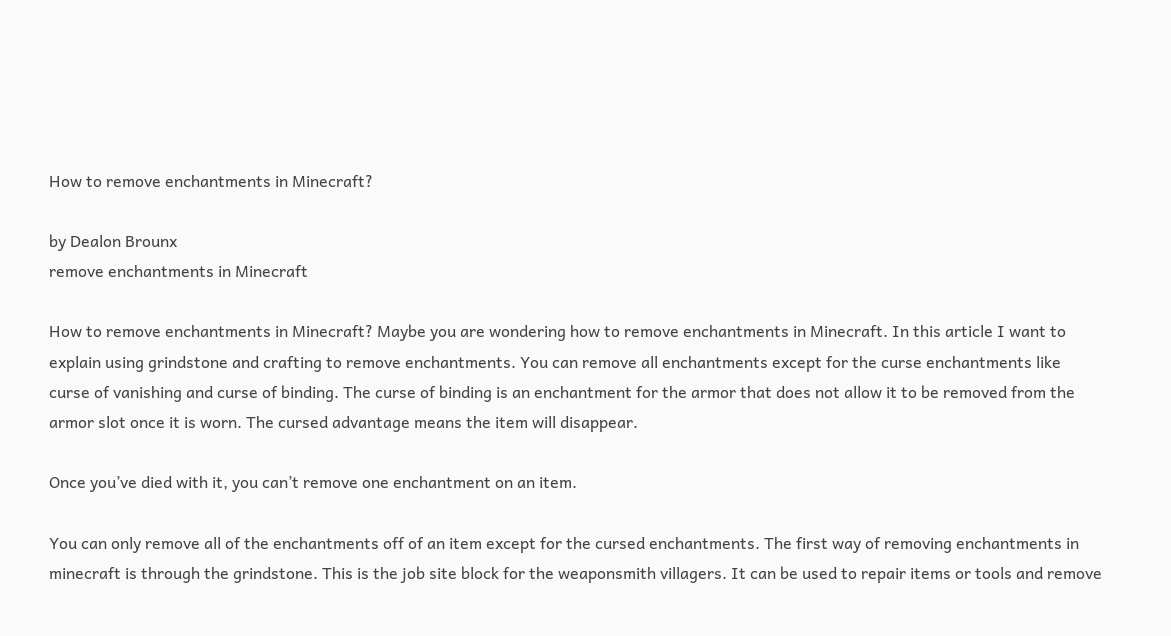How to remove enchantments in Minecraft?

by Dealon Brounx
remove enchantments in Minecraft

How to remove enchantments in Minecraft? Maybe you are wondering how to remove enchantments in Minecraft. In this article I want to explain using grindstone and crafting to remove enchantments. You can remove all enchantments except for the curse enchantments like curse of vanishing and curse of binding. The curse of binding is an enchantment for the armor that does not allow it to be removed from the armor slot once it is worn. The cursed advantage means the item will disappear.

Once you’ve died with it, you can’t remove one enchantment on an item.

You can only remove all of the enchantments off of an item except for the cursed enchantments. The first way of removing enchantments in minecraft is through the grindstone. This is the job site block for the weaponsmith villagers. It can be used to repair items or tools and remove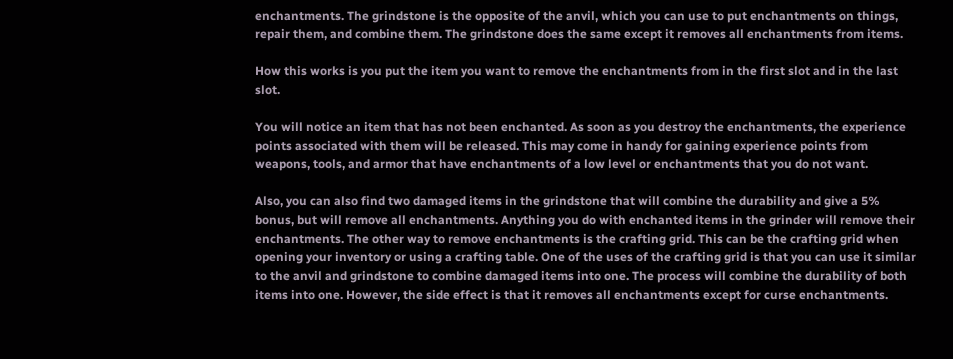enchantments. The grindstone is the opposite of the anvil, which you can use to put enchantments on things, repair them, and combine them. The grindstone does the same except it removes all enchantments from items.

How this works is you put the item you want to remove the enchantments from in the first slot and in the last slot.

You will notice an item that has not been enchanted. As soon as you destroy the enchantments, the experience points associated with them will be released. This may come in handy for gaining experience points from weapons, tools, and armor that have enchantments of a low level or enchantments that you do not want.

Also, you can also find two damaged items in the grindstone that will combine the durability and give a 5% bonus, but will remove all enchantments. Anything you do with enchanted items in the grinder will remove their enchantments. The other way to remove enchantments is the crafting grid. This can be the crafting grid when opening your inventory or using a crafting table. One of the uses of the crafting grid is that you can use it similar to the anvil and grindstone to combine damaged items into one. The process will combine the durability of both items into one. However, the side effect is that it removes all enchantments except for curse enchantments.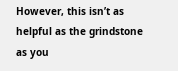However, this isn’t as helpful as the grindstone as you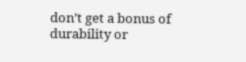don’t get a bonus of durability or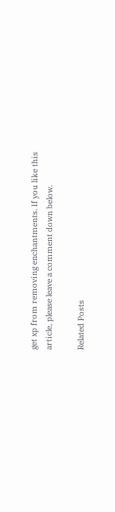get xp from removing enchantments. If you like this article, please leave a comment down below.

Related Posts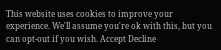This website uses cookies to improve your experience. We'll assume you're ok with this, but you can opt-out if you wish. Accept Decline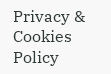Privacy & Cookies Policy